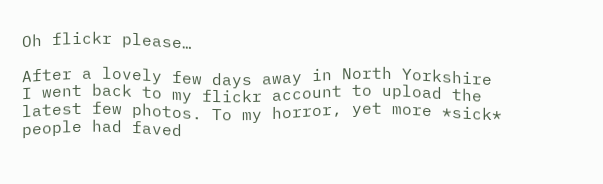Oh flickr please…

After a lovely few days away in North Yorkshire I went back to my flickr account to upload the latest few photos. To my horror, yet more *sick* people had faved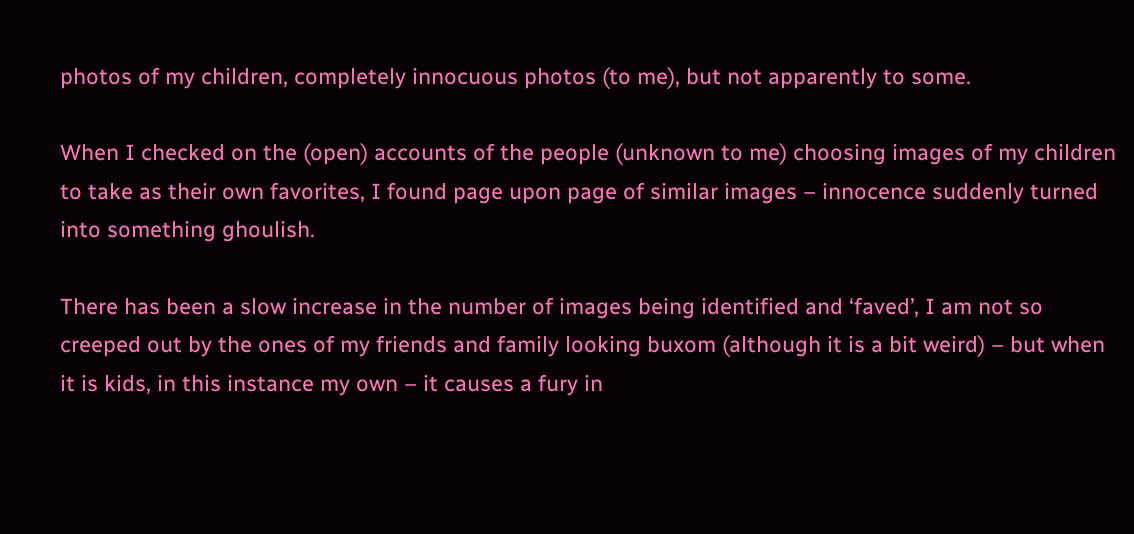photos of my children, completely innocuous photos (to me), but not apparently to some.

When I checked on the (open) accounts of the people (unknown to me) choosing images of my children to take as their own favorites, I found page upon page of similar images – innocence suddenly turned into something ghoulish.

There has been a slow increase in the number of images being identified and ‘faved’, I am not so creeped out by the ones of my friends and family looking buxom (although it is a bit weird) – but when it is kids, in this instance my own – it causes a fury in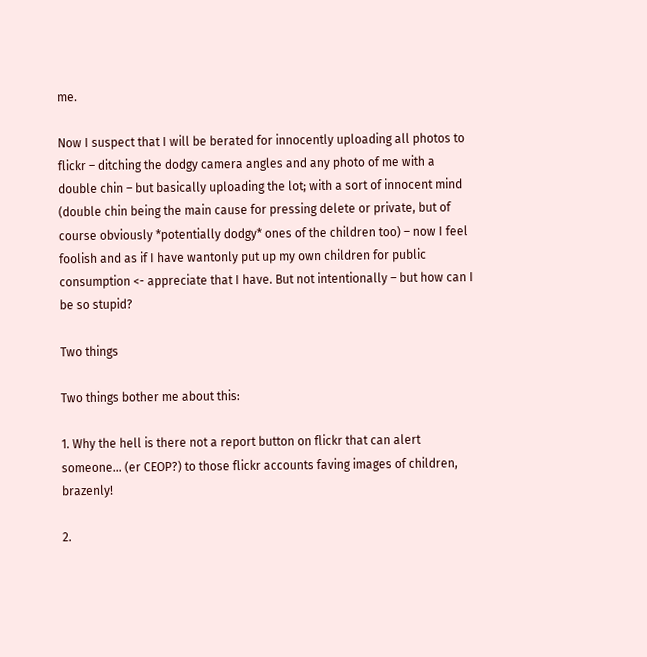me.

Now I suspect that I will be berated for innocently uploading all photos to flickr – ditching the dodgy camera angles and any photo of me with a double chin – but basically uploading the lot; with a sort of innocent mind (double chin being the main cause for pressing delete or private, but of course obviously *potentially dodgy* ones of the children too) – now I feel foolish and as if I have wantonly put up my own children for public consumption <- appreciate that I have. But not intentionally – but how can I be so stupid?

Two things

Two things bother me about this:

1. Why the hell is there not a report button on flickr that can alert someone… (er CEOP?) to those flickr accounts faving images of children, brazenly!

2.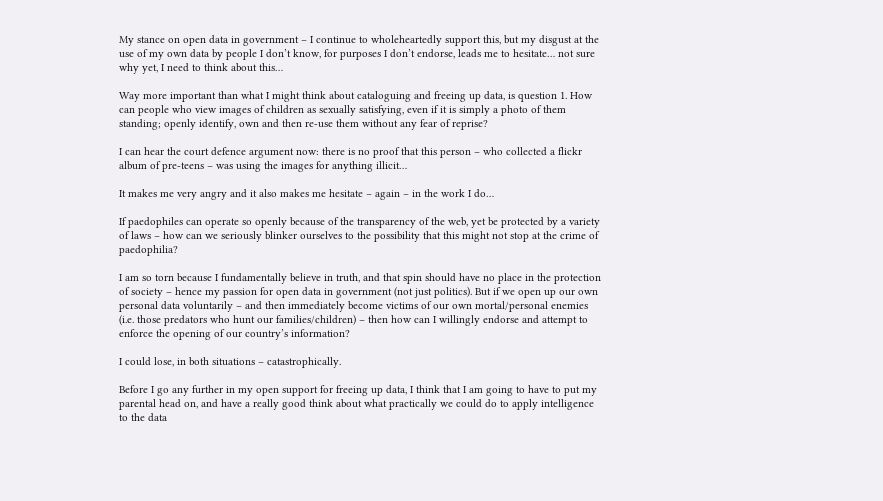My stance on open data in government – I continue to wholeheartedly support this, but my disgust at the use of my own data by people I don’t know, for purposes I don’t endorse, leads me to hesitate… not sure why yet, I need to think about this…

Way more important than what I might think about cataloguing and freeing up data, is question 1. How can people who view images of children as sexually satisfying, even if it is simply a photo of them standing; openly identify, own and then re-use them without any fear of reprise?

I can hear the court defence argument now: there is no proof that this person – who collected a flickr album of pre-teens – was using the images for anything illicit…

It makes me very angry and it also makes me hesitate – again – in the work I do…

If paedophiles can operate so openly because of the transparency of the web, yet be protected by a variety of laws – how can we seriously blinker ourselves to the possibility that this might not stop at the crime of paedophilia?

I am so torn because I fundamentally believe in truth, and that spin should have no place in the protection of society – hence my passion for open data in government (not just politics). But if we open up our own personal data voluntarily – and then immediately become victims of our own mortal/personal enemies (i.e. those predators who hunt our families/children) – then how can I willingly endorse and attempt to enforce the opening of our country’s information?

I could lose, in both situations – catastrophically.

Before I go any further in my open support for freeing up data, I think that I am going to have to put my parental head on, and have a really good think about what practically we could do to apply intelligence to the data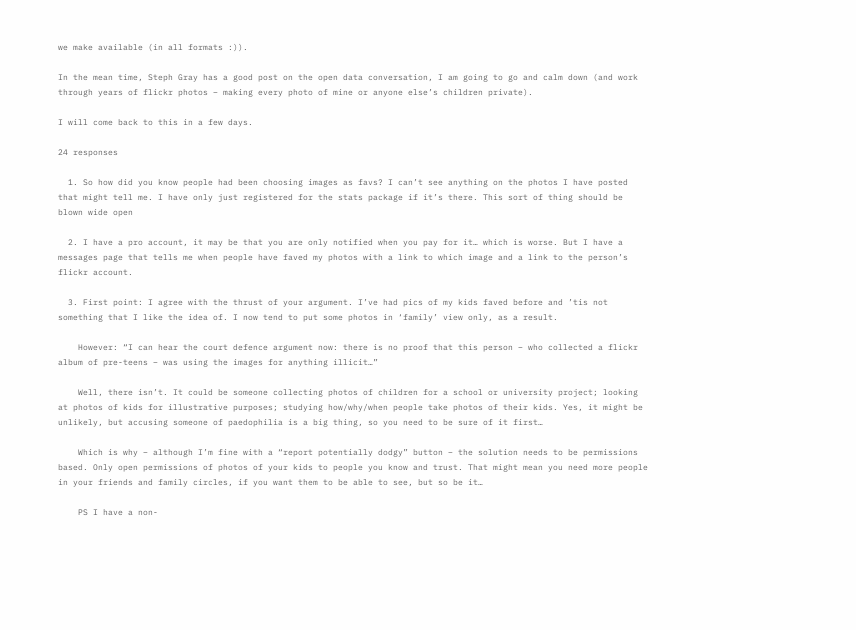we make available (in all formats :)).

In the mean time, Steph Gray has a good post on the open data conversation, I am going to go and calm down (and work through years of flickr photos – making every photo of mine or anyone else’s children private).

I will come back to this in a few days.

24 responses

  1. So how did you know people had been choosing images as favs? I can’t see anything on the photos I have posted that might tell me. I have only just registered for the stats package if it’s there. This sort of thing should be blown wide open

  2. I have a pro account, it may be that you are only notified when you pay for it… which is worse. But I have a messages page that tells me when people have faved my photos with a link to which image and a link to the person’s flickr account.

  3. First point: I agree with the thrust of your argument. I’ve had pics of my kids faved before and ’tis not something that I like the idea of. I now tend to put some photos in ‘family’ view only, as a result.

    However: “I can hear the court defence argument now: there is no proof that this person – who collected a flickr album of pre-teens – was using the images for anything illicit…”

    Well, there isn’t. It could be someone collecting photos of children for a school or university project; looking at photos of kids for illustrative purposes; studying how/why/when people take photos of their kids. Yes, it might be unlikely, but accusing someone of paedophilia is a big thing, so you need to be sure of it first…

    Which is why – although I’m fine with a “report potentially dodgy” button – the solution needs to be permissions based. Only open permissions of photos of your kids to people you know and trust. That might mean you need more people in your friends and family circles, if you want them to be able to see, but so be it…

    PS I have a non-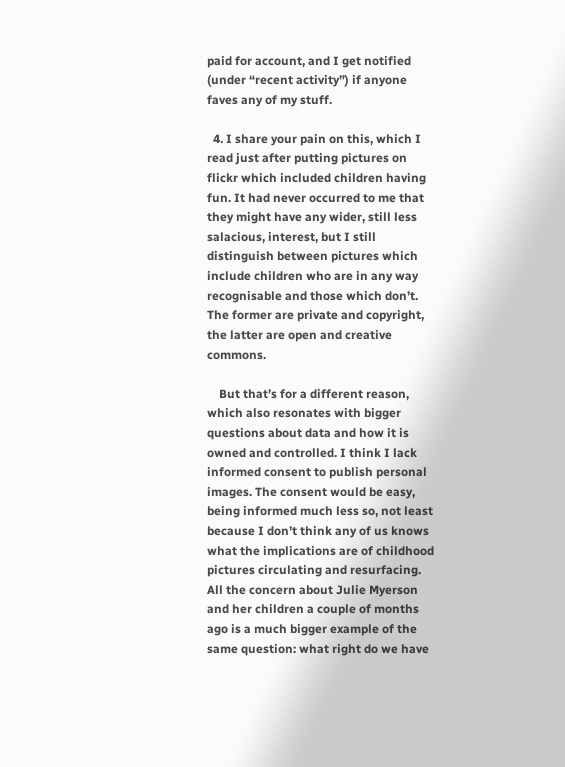paid for account, and I get notified (under “recent activity”) if anyone faves any of my stuff.

  4. I share your pain on this, which I read just after putting pictures on flickr which included children having fun. It had never occurred to me that they might have any wider, still less salacious, interest, but I still distinguish between pictures which include children who are in any way recognisable and those which don’t. The former are private and copyright, the latter are open and creative commons.

    But that’s for a different reason, which also resonates with bigger questions about data and how it is owned and controlled. I think I lack informed consent to publish personal images. The consent would be easy, being informed much less so, not least because I don’t think any of us knows what the implications are of childhood pictures circulating and resurfacing. All the concern about Julie Myerson and her children a couple of months ago is a much bigger example of the same question: what right do we have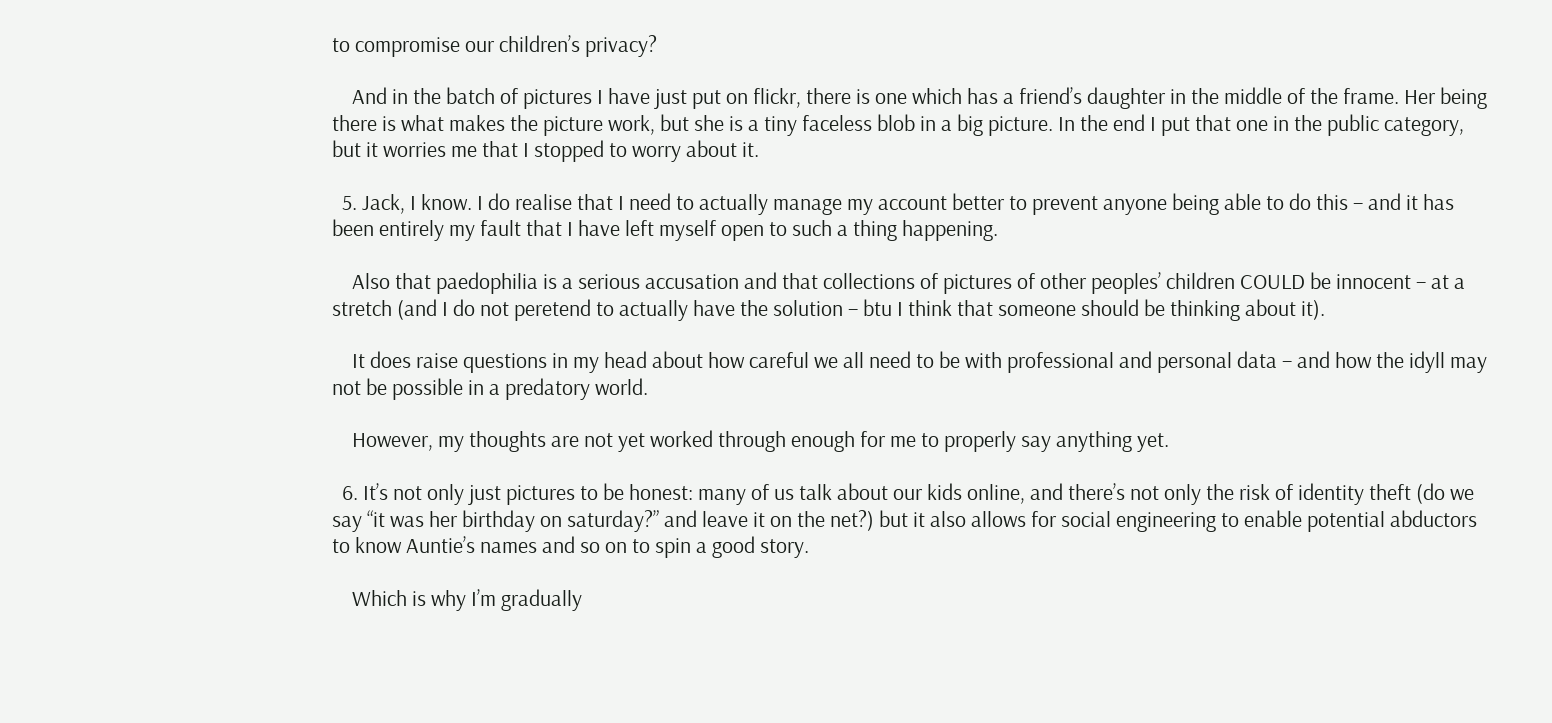to compromise our children’s privacy?

    And in the batch of pictures I have just put on flickr, there is one which has a friend’s daughter in the middle of the frame. Her being there is what makes the picture work, but she is a tiny faceless blob in a big picture. In the end I put that one in the public category, but it worries me that I stopped to worry about it.

  5. Jack, I know. I do realise that I need to actually manage my account better to prevent anyone being able to do this – and it has been entirely my fault that I have left myself open to such a thing happening.

    Also that paedophilia is a serious accusation and that collections of pictures of other peoples’ children COULD be innocent – at a stretch (and I do not peretend to actually have the solution – btu I think that someone should be thinking about it).

    It does raise questions in my head about how careful we all need to be with professional and personal data – and how the idyll may not be possible in a predatory world.

    However, my thoughts are not yet worked through enough for me to properly say anything yet.

  6. It’s not only just pictures to be honest: many of us talk about our kids online, and there’s not only the risk of identity theft (do we say “it was her birthday on saturday?” and leave it on the net?) but it also allows for social engineering to enable potential abductors to know Auntie’s names and so on to spin a good story.

    Which is why I’m gradually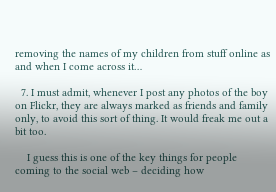removing the names of my children from stuff online as and when I come across it…

  7. I must admit, whenever I post any photos of the boy on Flickr, they are always marked as friends and family only, to avoid this sort of thing. It would freak me out a bit too.

    I guess this is one of the key things for people coming to the social web – deciding how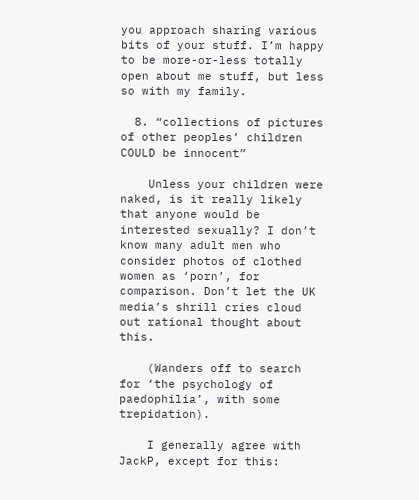you approach sharing various bits of your stuff. I’m happy to be more-or-less totally open about me stuff, but less so with my family.

  8. “collections of pictures of other peoples’ children COULD be innocent”

    Unless your children were naked, is it really likely that anyone would be interested sexually? I don’t know many adult men who consider photos of clothed women as ‘porn’, for comparison. Don’t let the UK media’s shrill cries cloud out rational thought about this.

    (Wanders off to search for ‘the psychology of paedophilia’, with some trepidation).

    I generally agree with JackP, except for this: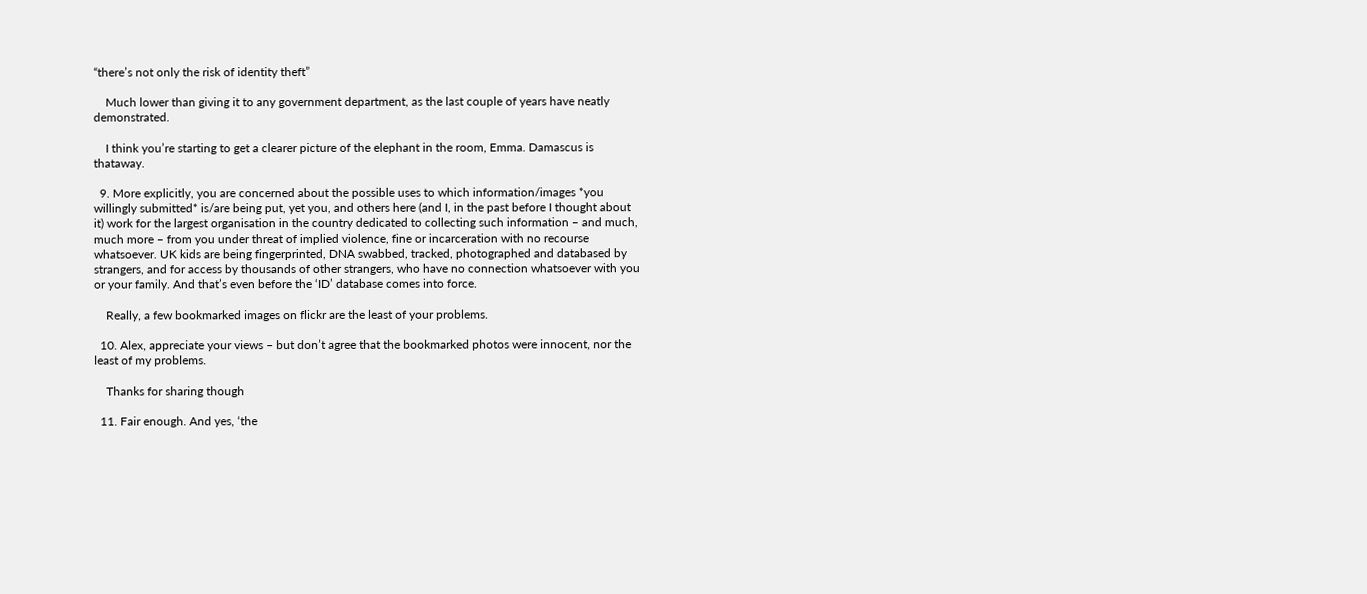“there’s not only the risk of identity theft”

    Much lower than giving it to any government department, as the last couple of years have neatly demonstrated.

    I think you’re starting to get a clearer picture of the elephant in the room, Emma. Damascus is thataway.

  9. More explicitly, you are concerned about the possible uses to which information/images *you willingly submitted* is/are being put, yet you, and others here (and I, in the past before I thought about it) work for the largest organisation in the country dedicated to collecting such information – and much, much more – from you under threat of implied violence, fine or incarceration with no recourse whatsoever. UK kids are being fingerprinted, DNA swabbed, tracked, photographed and databased by strangers, and for access by thousands of other strangers, who have no connection whatsoever with you or your family. And that’s even before the ‘ID’ database comes into force.

    Really, a few bookmarked images on flickr are the least of your problems.

  10. Alex, appreciate your views – but don’t agree that the bookmarked photos were innocent, nor the least of my problems.

    Thanks for sharing though

  11. Fair enough. And yes, ‘the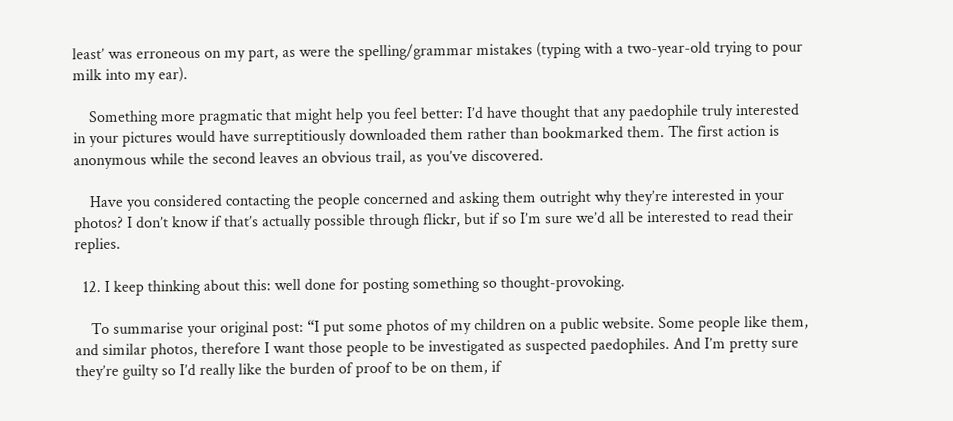least’ was erroneous on my part, as were the spelling/grammar mistakes (typing with a two-year-old trying to pour milk into my ear).

    Something more pragmatic that might help you feel better: I’d have thought that any paedophile truly interested in your pictures would have surreptitiously downloaded them rather than bookmarked them. The first action is anonymous while the second leaves an obvious trail, as you’ve discovered.

    Have you considered contacting the people concerned and asking them outright why they’re interested in your photos? I don’t know if that’s actually possible through flickr, but if so I’m sure we’d all be interested to read their replies.

  12. I keep thinking about this: well done for posting something so thought-provoking.

    To summarise your original post: “I put some photos of my children on a public website. Some people like them, and similar photos, therefore I want those people to be investigated as suspected paedophiles. And I’m pretty sure they’re guilty so I’d really like the burden of proof to be on them, if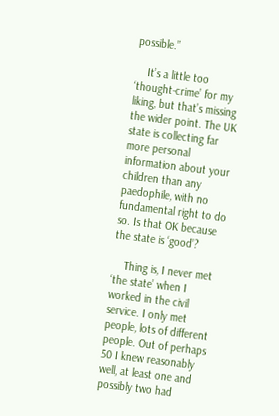possible.”

    It’s a little too ‘thought-crime’ for my liking, but that’s missing the wider point. The UK state is collecting far more personal information about your children than any paedophile, with no fundamental right to do so. Is that OK because the state is ‘good’?

    Thing is, I never met ‘the state’ when I worked in the civil service. I only met people, lots of different people. Out of perhaps 50 I knew reasonably well, at least one and possibly two had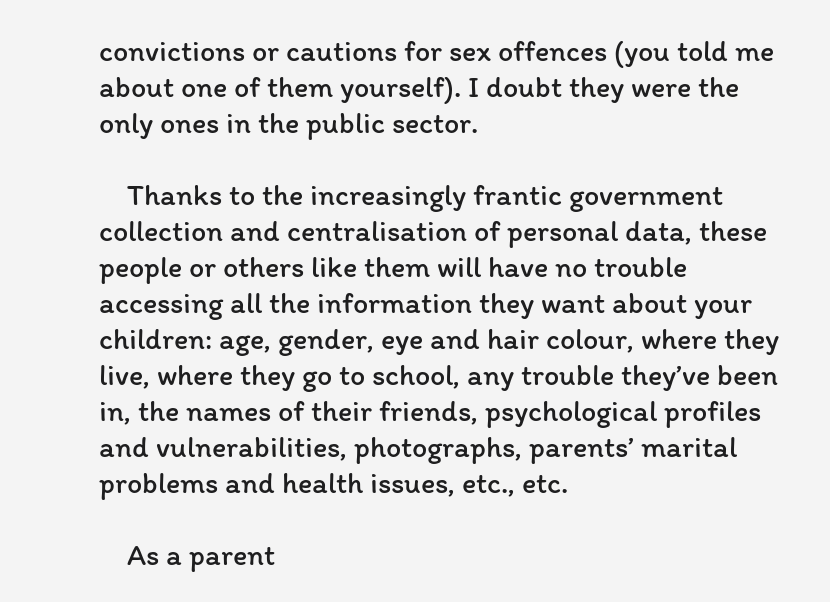convictions or cautions for sex offences (you told me about one of them yourself). I doubt they were the only ones in the public sector.

    Thanks to the increasingly frantic government collection and centralisation of personal data, these people or others like them will have no trouble accessing all the information they want about your children: age, gender, eye and hair colour, where they live, where they go to school, any trouble they’ve been in, the names of their friends, psychological profiles and vulnerabilities, photographs, parents’ marital problems and health issues, etc., etc.

    As a parent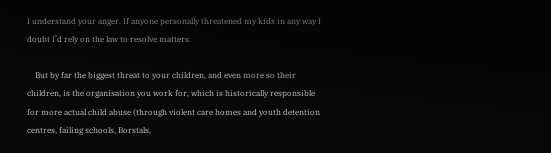I understand your anger. If anyone personally threatened my kids in any way I doubt I’d rely on the law to resolve matters.

    But by far the biggest threat to your children, and even more so their children, is the organisation you work for, which is historically responsible for more actual child abuse (through violent care homes and youth detention centres, failing schools, Borstals,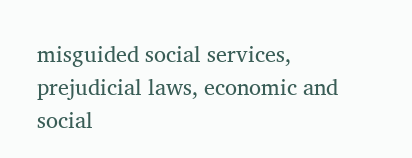misguided social services, prejudicial laws, economic and social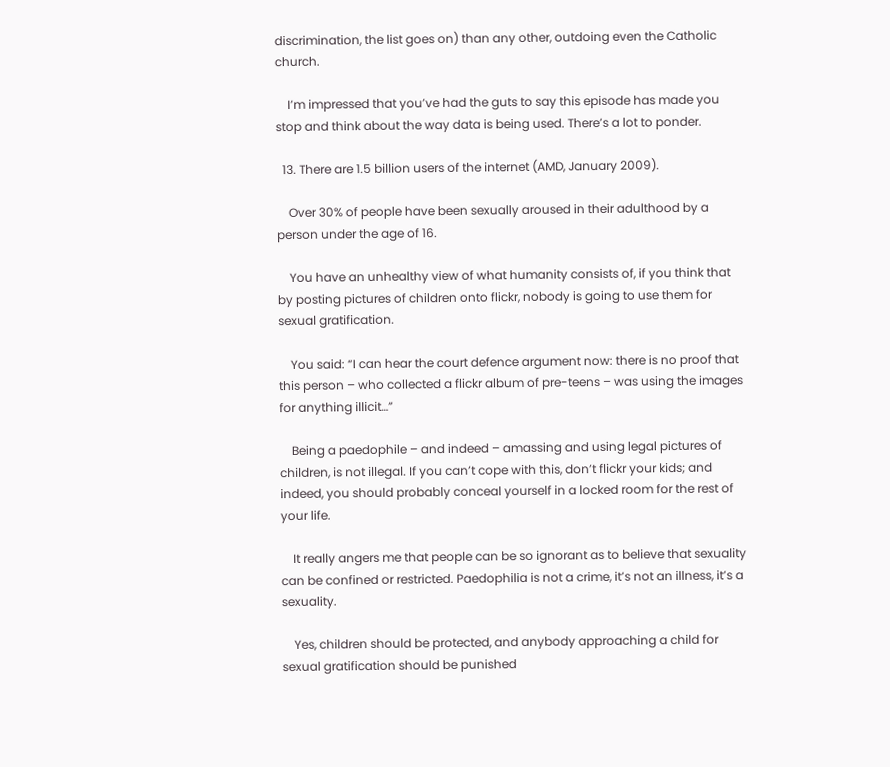discrimination, the list goes on) than any other, outdoing even the Catholic church.

    I’m impressed that you’ve had the guts to say this episode has made you stop and think about the way data is being used. There’s a lot to ponder.

  13. There are 1.5 billion users of the internet (AMD, January 2009).

    Over 30% of people have been sexually aroused in their adulthood by a person under the age of 16.

    You have an unhealthy view of what humanity consists of, if you think that by posting pictures of children onto flickr, nobody is going to use them for sexual gratification.

    You said: “I can hear the court defence argument now: there is no proof that this person – who collected a flickr album of pre-teens – was using the images for anything illicit…”

    Being a paedophile – and indeed – amassing and using legal pictures of children, is not illegal. If you can’t cope with this, don’t flickr your kids; and indeed, you should probably conceal yourself in a locked room for the rest of your life.

    It really angers me that people can be so ignorant as to believe that sexuality can be confined or restricted. Paedophilia is not a crime, it’s not an illness, it’s a sexuality.

    Yes, children should be protected, and anybody approaching a child for sexual gratification should be punished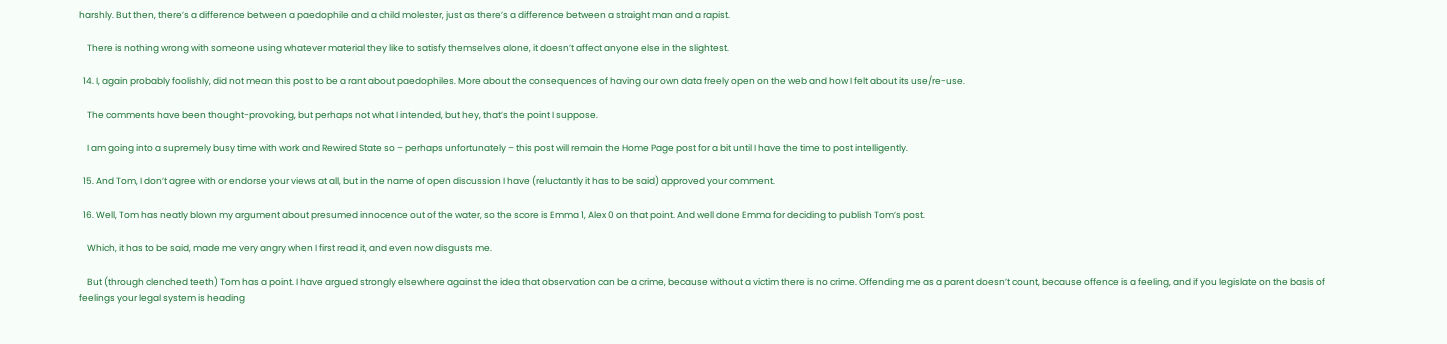harshly. But then, there’s a difference between a paedophile and a child molester, just as there’s a difference between a straight man and a rapist.

    There is nothing wrong with someone using whatever material they like to satisfy themselves alone, it doesn’t affect anyone else in the slightest.

  14. I, again probably foolishly, did not mean this post to be a rant about paedophiles. More about the consequences of having our own data freely open on the web and how I felt about its use/re-use.

    The comments have been thought-provoking, but perhaps not what I intended, but hey, that’s the point I suppose.

    I am going into a supremely busy time with work and Rewired State so – perhaps unfortunately – this post will remain the Home Page post for a bit until I have the time to post intelligently.

  15. And Tom, I don’t agree with or endorse your views at all, but in the name of open discussion I have (reluctantly it has to be said) approved your comment.

  16. Well, Tom has neatly blown my argument about presumed innocence out of the water, so the score is Emma 1, Alex 0 on that point. And well done Emma for deciding to publish Tom’s post.

    Which, it has to be said, made me very angry when I first read it, and even now disgusts me.

    But (through clenched teeth) Tom has a point. I have argued strongly elsewhere against the idea that observation can be a crime, because without a victim there is no crime. Offending me as a parent doesn’t count, because offence is a feeling, and if you legislate on the basis of feelings your legal system is heading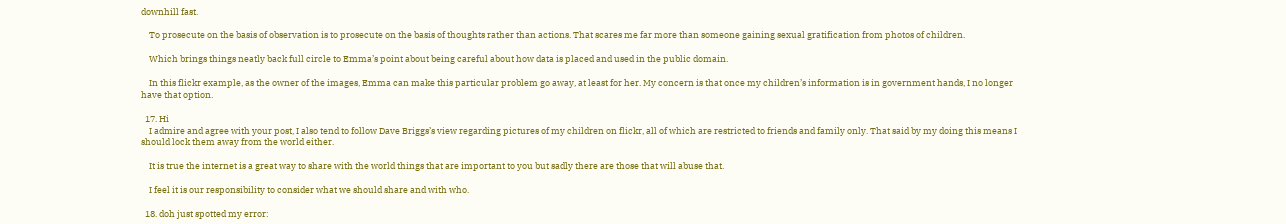downhill fast.

    To prosecute on the basis of observation is to prosecute on the basis of thoughts rather than actions. That scares me far more than someone gaining sexual gratification from photos of children.

    Which brings things neatly back full circle to Emma’s point about being careful about how data is placed and used in the public domain.

    In this flickr example, as the owner of the images, Emma can make this particular problem go away, at least for her. My concern is that once my children’s information is in government hands, I no longer have that option.

  17. Hi
    I admire and agree with your post, I also tend to follow Dave Briggs’s view regarding pictures of my children on flickr, all of which are restricted to friends and family only. That said by my doing this means I should lock them away from the world either.

    It is true the internet is a great way to share with the world things that are important to you but sadly there are those that will abuse that.

    I feel it is our responsibility to consider what we should share and with who.

  18. doh just spotted my error: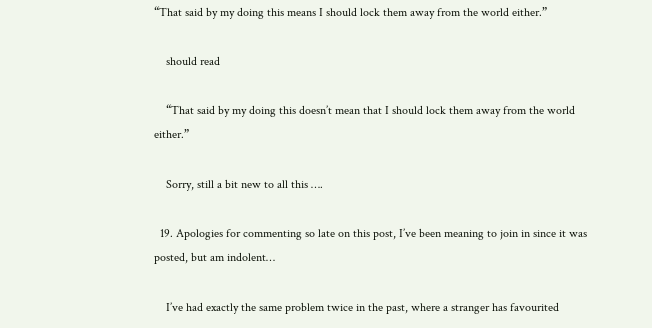“That said by my doing this means I should lock them away from the world either.”

    should read

    “That said by my doing this doesn’t mean that I should lock them away from the world either.”

    Sorry, still a bit new to all this ….

  19. Apologies for commenting so late on this post, I’ve been meaning to join in since it was posted, but am indolent…

    I’ve had exactly the same problem twice in the past, where a stranger has favourited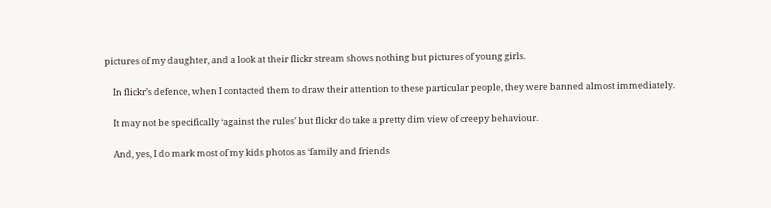pictures of my daughter, and a look at their flickr stream shows nothing but pictures of young girls.

    In flickr’s defence, when I contacted them to draw their attention to these particular people, they were banned almost immediately.

    It may not be specifically ‘against the rules’ but flickr do take a pretty dim view of creepy behaviour.

    And, yes, I do mark most of my kids photos as ‘family and friends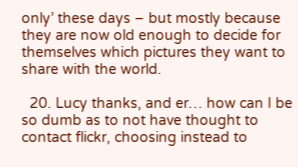only’ these days – but mostly because they are now old enough to decide for themselves which pictures they want to share with the world.

  20. Lucy thanks, and er… how can I be so dumb as to not have thought to contact flickr, choosing instead to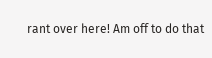rant over here! Am off to do that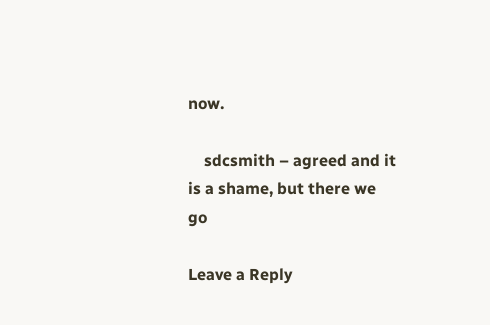now.

    sdcsmith – agreed and it is a shame, but there we go

Leave a Reply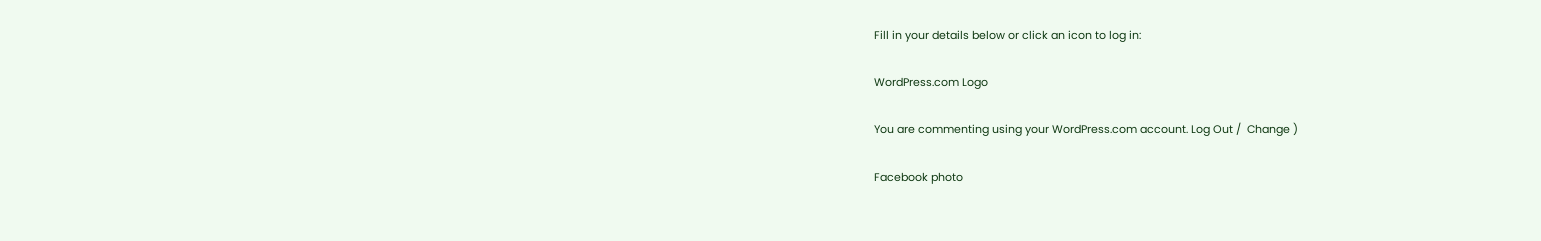Fill in your details below or click an icon to log in:

WordPress.com Logo

You are commenting using your WordPress.com account. Log Out /  Change )

Facebook photo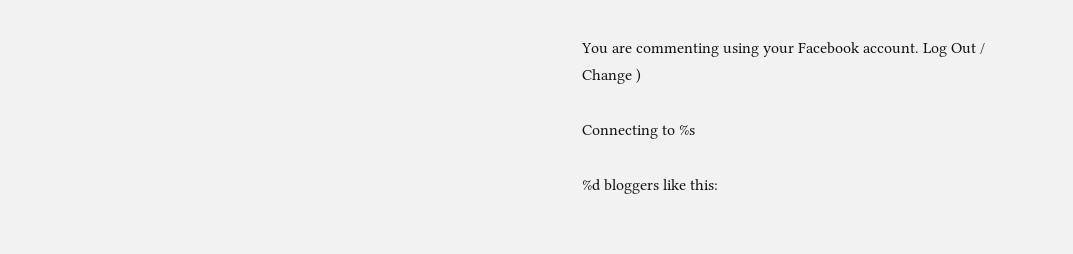You are commenting using your Facebook account. Log Out /  Change )

Connecting to %s

%d bloggers like this: